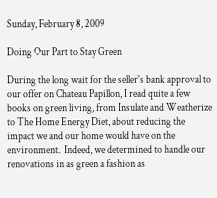Sunday, February 8, 2009

Doing Our Part to Stay Green

During the long wait for the seller's bank approval to our offer on Chateau Papillon, I read quite a few books on green living, from Insulate and Weatherize to The Home Energy Diet, about reducing the impact we and our home would have on the environment.  Indeed, we determined to handle our renovations in as green a fashion as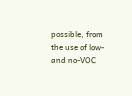possible, from the use of low- and no-VOC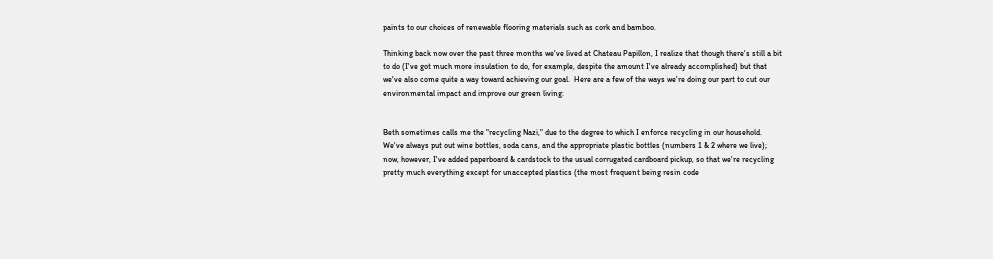paints to our choices of renewable flooring materials such as cork and bamboo.

Thinking back now over the past three months we've lived at Chateau Papillon, I realize that though there's still a bit to do (I've got much more insulation to do, for example, despite the amount I've already accomplished) but that we've also come quite a way toward achieving our goal.  Here are a few of the ways we're doing our part to cut our environmental impact and improve our green living:


Beth sometimes calls me the "recycling Nazi," due to the degree to which I enforce recycling in our household.  We've always put out wine bottles, soda cans, and the appropriate plastic bottles (numbers 1 & 2 where we live); now, however, I've added paperboard & cardstock to the usual corrugated cardboard pickup, so that we're recycling pretty much everything except for unaccepted plastics (the most frequent being resin code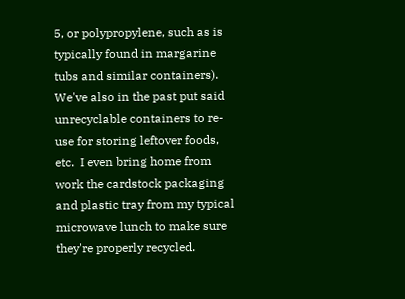5, or polypropylene, such as is typically found in margarine tubs and similar containers).  We've also in the past put said unrecyclable containers to re-use for storing leftover foods, etc.  I even bring home from work the cardstock packaging and plastic tray from my typical microwave lunch to make sure they're properly recycled.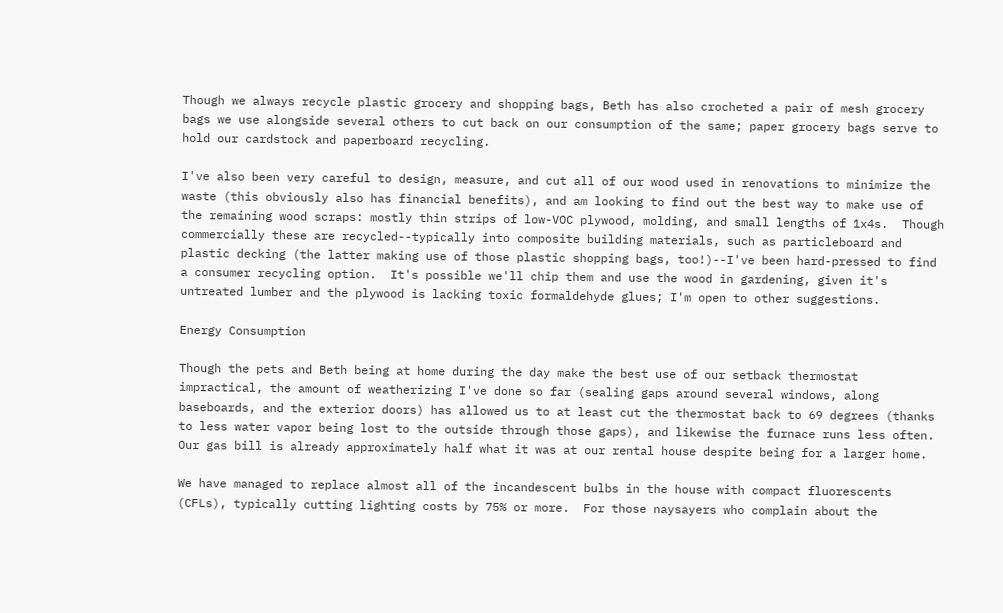Though we always recycle plastic grocery and shopping bags, Beth has also crocheted a pair of mesh grocery bags we use alongside several others to cut back on our consumption of the same; paper grocery bags serve to hold our cardstock and paperboard recycling.

I've also been very careful to design, measure, and cut all of our wood used in renovations to minimize the waste (this obviously also has financial benefits), and am looking to find out the best way to make use of the remaining wood scraps: mostly thin strips of low-VOC plywood, molding, and small lengths of 1x4s.  Though commercially these are recycled--typically into composite building materials, such as particleboard and plastic decking (the latter making use of those plastic shopping bags, too!)--I've been hard-pressed to find a consumer recycling option.  It's possible we'll chip them and use the wood in gardening, given it's untreated lumber and the plywood is lacking toxic formaldehyde glues; I'm open to other suggestions.

Energy Consumption

Though the pets and Beth being at home during the day make the best use of our setback thermostat impractical, the amount of weatherizing I've done so far (sealing gaps around several windows, along baseboards, and the exterior doors) has allowed us to at least cut the thermostat back to 69 degrees (thanks to less water vapor being lost to the outside through those gaps), and likewise the furnace runs less often.  Our gas bill is already approximately half what it was at our rental house despite being for a larger home.

We have managed to replace almost all of the incandescent bulbs in the house with compact fluorescents (CFLs), typically cutting lighting costs by 75% or more.  For those naysayers who complain about the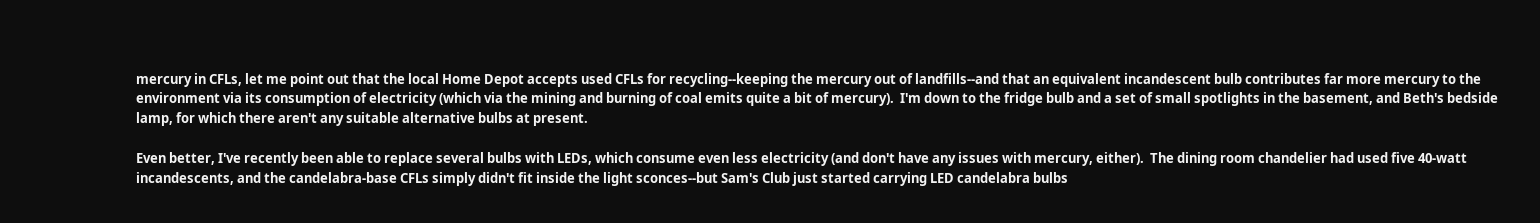mercury in CFLs, let me point out that the local Home Depot accepts used CFLs for recycling--keeping the mercury out of landfills--and that an equivalent incandescent bulb contributes far more mercury to the environment via its consumption of electricity (which via the mining and burning of coal emits quite a bit of mercury).  I'm down to the fridge bulb and a set of small spotlights in the basement, and Beth's bedside lamp, for which there aren't any suitable alternative bulbs at present.

Even better, I've recently been able to replace several bulbs with LEDs, which consume even less electricity (and don't have any issues with mercury, either).  The dining room chandelier had used five 40-watt incandescents, and the candelabra-base CFLs simply didn't fit inside the light sconces--but Sam's Club just started carrying LED candelabra bulbs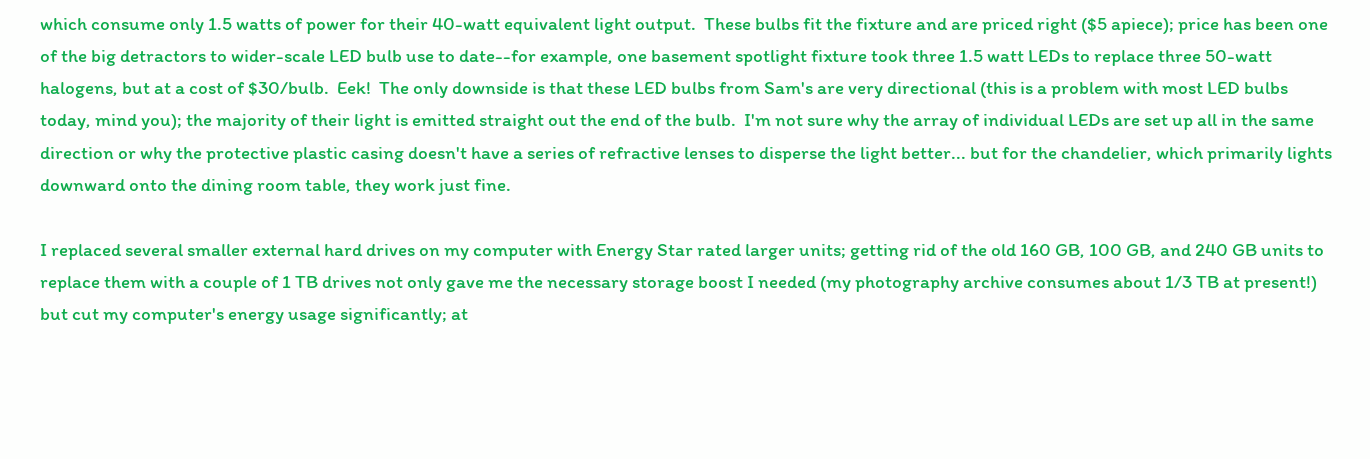which consume only 1.5 watts of power for their 40-watt equivalent light output.  These bulbs fit the fixture and are priced right ($5 apiece); price has been one of the big detractors to wider-scale LED bulb use to date--for example, one basement spotlight fixture took three 1.5 watt LEDs to replace three 50-watt halogens, but at a cost of $30/bulb.  Eek!  The only downside is that these LED bulbs from Sam's are very directional (this is a problem with most LED bulbs today, mind you); the majority of their light is emitted straight out the end of the bulb.  I'm not sure why the array of individual LEDs are set up all in the same direction or why the protective plastic casing doesn't have a series of refractive lenses to disperse the light better... but for the chandelier, which primarily lights downward onto the dining room table, they work just fine.

I replaced several smaller external hard drives on my computer with Energy Star rated larger units; getting rid of the old 160 GB, 100 GB, and 240 GB units to replace them with a couple of 1 TB drives not only gave me the necessary storage boost I needed (my photography archive consumes about 1/3 TB at present!) but cut my computer's energy usage significantly; at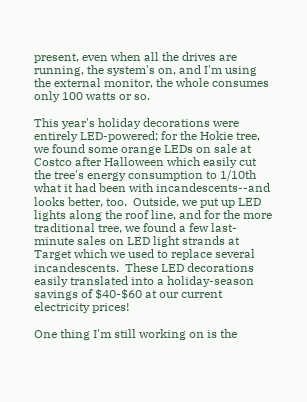present, even when all the drives are running, the system's on, and I'm using the external monitor, the whole consumes only 100 watts or so.

This year's holiday decorations were entirely LED-powered; for the Hokie tree, we found some orange LEDs on sale at Costco after Halloween which easily cut the tree's energy consumption to 1/10th what it had been with incandescents--and looks better, too.  Outside, we put up LED lights along the roof line, and for the more traditional tree, we found a few last-minute sales on LED light strands at Target which we used to replace several incandescents.  These LED decorations easily translated into a holiday-season savings of $40-$60 at our current electricity prices!

One thing I'm still working on is the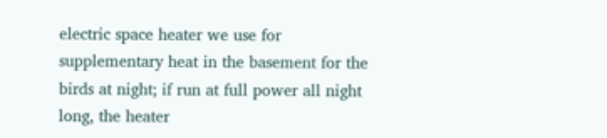electric space heater we use for supplementary heat in the basement for the birds at night; if run at full power all night long, the heater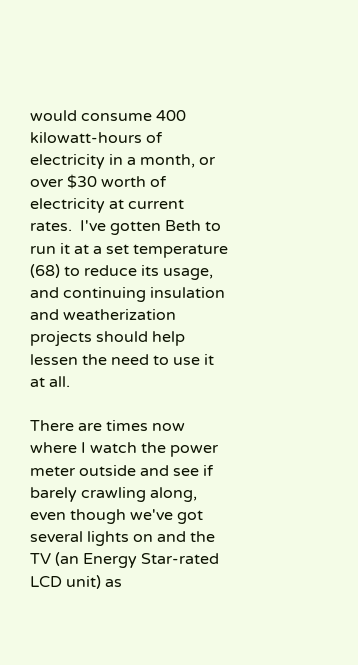would consume 400 kilowatt-hours of electricity in a month, or over $30 worth of electricity at current rates.  I've gotten Beth to run it at a set temperature (68) to reduce its usage, and continuing insulation and weatherization projects should help lessen the need to use it at all.

There are times now where I watch the power meter outside and see if barely crawling along, even though we've got several lights on and the TV (an Energy Star-rated LCD unit) as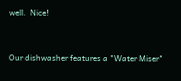well.  Nice!


Our dishwasher features a "Water Miser"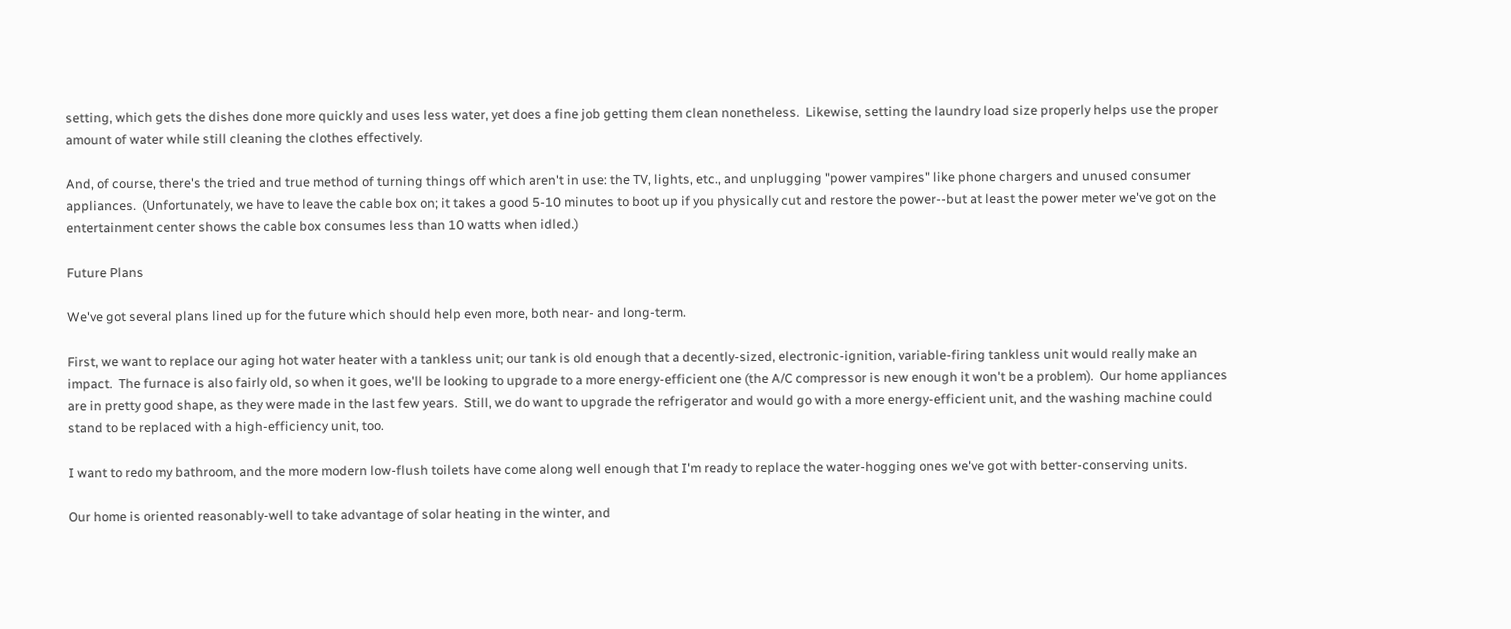setting, which gets the dishes done more quickly and uses less water, yet does a fine job getting them clean nonetheless.  Likewise, setting the laundry load size properly helps use the proper amount of water while still cleaning the clothes effectively.

And, of course, there's the tried and true method of turning things off which aren't in use: the TV, lights, etc., and unplugging "power vampires" like phone chargers and unused consumer appliances.  (Unfortunately, we have to leave the cable box on; it takes a good 5-10 minutes to boot up if you physically cut and restore the power--but at least the power meter we've got on the entertainment center shows the cable box consumes less than 10 watts when idled.)

Future Plans

We've got several plans lined up for the future which should help even more, both near- and long-term.

First, we want to replace our aging hot water heater with a tankless unit; our tank is old enough that a decently-sized, electronic-ignition, variable-firing tankless unit would really make an impact.  The furnace is also fairly old, so when it goes, we'll be looking to upgrade to a more energy-efficient one (the A/C compressor is new enough it won't be a problem).  Our home appliances are in pretty good shape, as they were made in the last few years.  Still, we do want to upgrade the refrigerator and would go with a more energy-efficient unit, and the washing machine could stand to be replaced with a high-efficiency unit, too.

I want to redo my bathroom, and the more modern low-flush toilets have come along well enough that I'm ready to replace the water-hogging ones we've got with better-conserving units.

Our home is oriented reasonably-well to take advantage of solar heating in the winter, and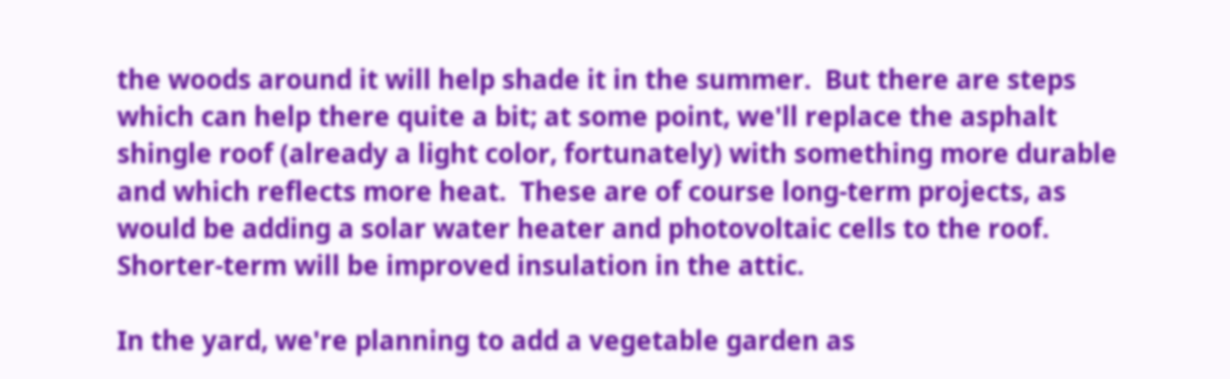the woods around it will help shade it in the summer.  But there are steps which can help there quite a bit; at some point, we'll replace the asphalt shingle roof (already a light color, fortunately) with something more durable and which reflects more heat.  These are of course long-term projects, as would be adding a solar water heater and photovoltaic cells to the roof.  Shorter-term will be improved insulation in the attic.

In the yard, we're planning to add a vegetable garden as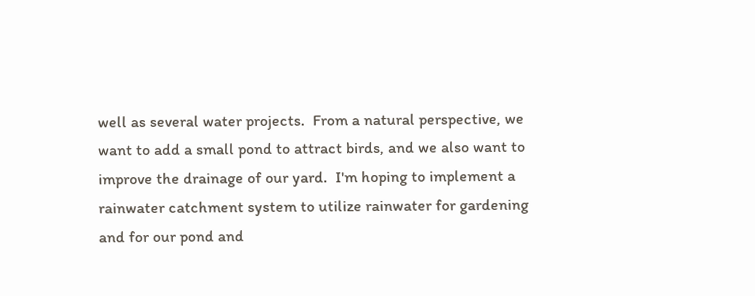well as several water projects.  From a natural perspective, we want to add a small pond to attract birds, and we also want to improve the drainage of our yard.  I'm hoping to implement a rainwater catchment system to utilize rainwater for gardening and for our pond and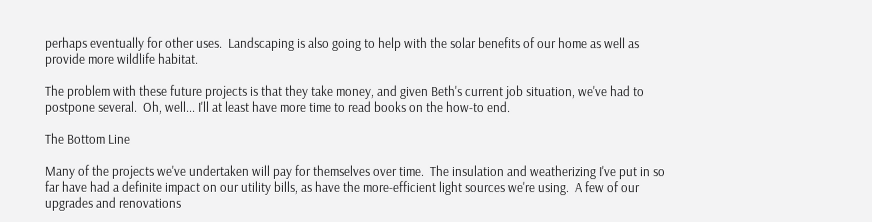perhaps eventually for other uses.  Landscaping is also going to help with the solar benefits of our home as well as provide more wildlife habitat.

The problem with these future projects is that they take money, and given Beth's current job situation, we've had to postpone several.  Oh, well... I'll at least have more time to read books on the how-to end.

The Bottom Line

Many of the projects we've undertaken will pay for themselves over time.  The insulation and weatherizing I've put in so far have had a definite impact on our utility bills, as have the more-efficient light sources we're using.  A few of our upgrades and renovations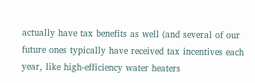actually have tax benefits as well (and several of our future ones typically have received tax incentives each year, like high-efficiency water heaters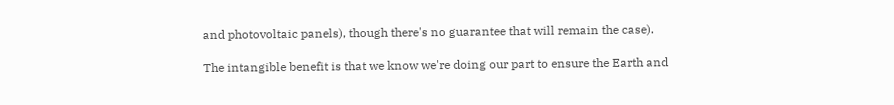and photovoltaic panels), though there's no guarantee that will remain the case).

The intangible benefit is that we know we're doing our part to ensure the Earth and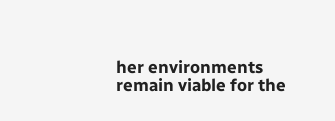her environments remain viable for the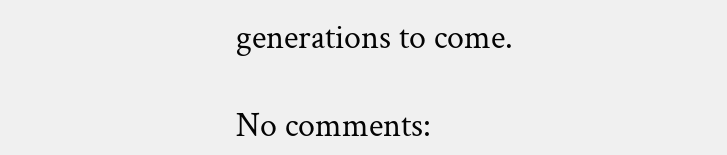generations to come.

No comments: